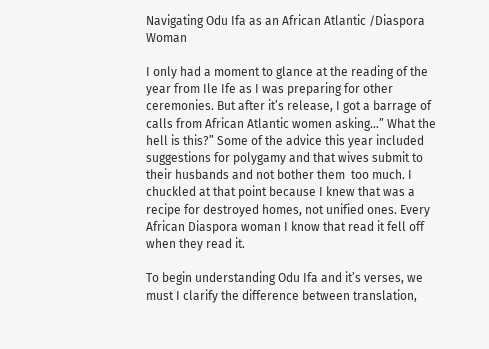Navigating Odu Ifa as an African Atlantic /Diaspora Woman

I only had a moment to glance at the reading of the year from Ile Ife as I was preparing for other ceremonies. But after it’s release, I got a barrage of calls from African Atlantic women asking…” What the hell is this?” Some of the advice this year included suggestions for polygamy and that wives submit to their husbands and not bother them  too much. I chuckled at that point because I knew that was a recipe for destroyed homes, not unified ones. Every African Diaspora woman I know that read it fell off when they read it.

To begin understanding Odu Ifa and it’s verses, we must I clarify the difference between translation,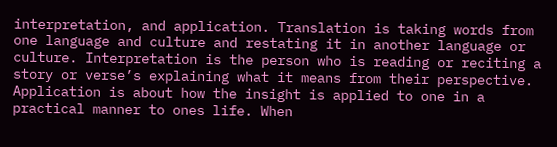interpretation, and application. Translation is taking words from one language and culture and restating it in another language or culture. Interpretation is the person who is reading or reciting a story or verse’s explaining what it means from their perspective. Application is about how the insight is applied to one in a practical manner to ones life. When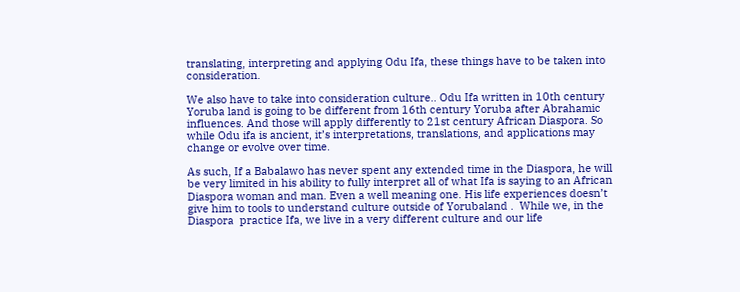translating, interpreting and applying Odu Ifa, these things have to be taken into consideration.

We also have to take into consideration culture.. Odu Ifa written in 10th century Yoruba land is going to be different from 16th century Yoruba after Abrahamic influences. And those will apply differently to 21st century African Diaspora. So while Odu ifa is ancient, it’s interpretations, translations, and applications may change or evolve over time.

As such, If a Babalawo has never spent any extended time in the Diaspora, he will be very limited in his ability to fully interpret all of what Ifa is saying to an African Diaspora woman and man. Even a well meaning one. His life experiences doesn’t give him to tools to understand culture outside of Yorubaland .  While we, in the Diaspora  practice Ifa, we live in a very different culture and our life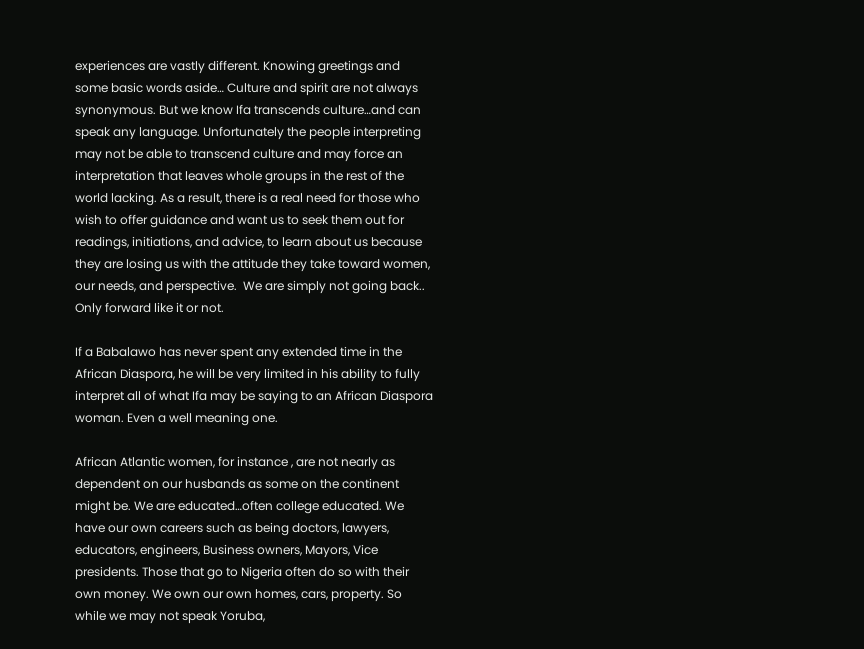experiences are vastly different. Knowing greetings and some basic words aside… Culture and spirit are not always synonymous. But we know Ifa transcends culture…and can speak any language. Unfortunately the people interpreting may not be able to transcend culture and may force an interpretation that leaves whole groups in the rest of the world lacking. As a result, there is a real need for those who wish to offer guidance and want us to seek them out for readings, initiations, and advice, to learn about us because they are losing us with the attitude they take toward women, our needs, and perspective.  We are simply not going back.. Only forward like it or not.

If a Babalawo has never spent any extended time in the African Diaspora, he will be very limited in his ability to fully interpret all of what Ifa may be saying to an African Diaspora woman. Even a well meaning one.

African Atlantic women, for instance , are not nearly as dependent on our husbands as some on the continent might be. We are educated…often college educated. We have our own careers such as being doctors, lawyers, educators, engineers, Business owners, Mayors, Vice presidents. Those that go to Nigeria often do so with their own money. We own our own homes, cars, property. So while we may not speak Yoruba,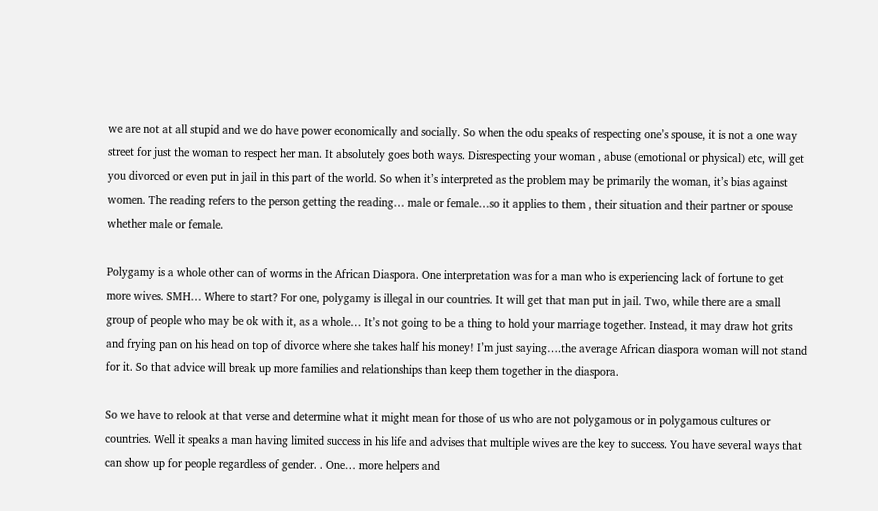we are not at all stupid and we do have power economically and socially. So when the odu speaks of respecting one’s spouse, it is not a one way street for just the woman to respect her man. It absolutely goes both ways. Disrespecting your woman , abuse (emotional or physical) etc, will get you divorced or even put in jail in this part of the world. So when it’s interpreted as the problem may be primarily the woman, it’s bias against women. The reading refers to the person getting the reading… male or female…so it applies to them , their situation and their partner or spouse whether male or female.

Polygamy is a whole other can of worms in the African Diaspora. One interpretation was for a man who is experiencing lack of fortune to get more wives. SMH… Where to start? For one, polygamy is illegal in our countries. It will get that man put in jail. Two, while there are a small group of people who may be ok with it, as a whole… It’s not going to be a thing to hold your marriage together. Instead, it may draw hot grits and frying pan on his head on top of divorce where she takes half his money! I’m just saying….the average African diaspora woman will not stand for it. So that advice will break up more families and relationships than keep them together in the diaspora.

So we have to relook at that verse and determine what it might mean for those of us who are not polygamous or in polygamous cultures or countries. Well it speaks a man having limited success in his life and advises that multiple wives are the key to success. You have several ways that can show up for people regardless of gender. . One… more helpers and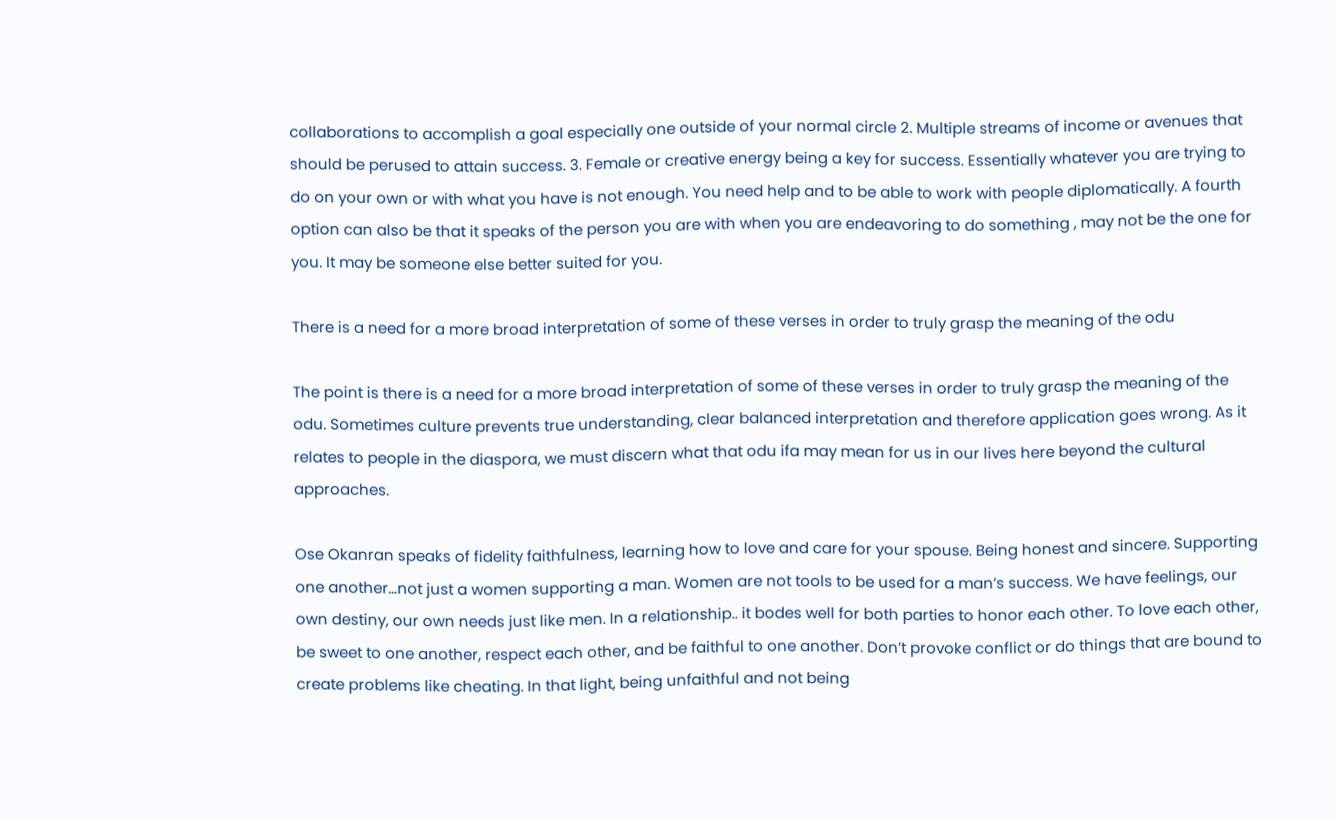collaborations to accomplish a goal especially one outside of your normal circle 2. Multiple streams of income or avenues that should be perused to attain success. 3. Female or creative energy being a key for success. Essentially whatever you are trying to do on your own or with what you have is not enough. You need help and to be able to work with people diplomatically. A fourth option can also be that it speaks of the person you are with when you are endeavoring to do something , may not be the one for you. It may be someone else better suited for you.

There is a need for a more broad interpretation of some of these verses in order to truly grasp the meaning of the odu

The point is there is a need for a more broad interpretation of some of these verses in order to truly grasp the meaning of the odu. Sometimes culture prevents true understanding, clear balanced interpretation and therefore application goes wrong. As it relates to people in the diaspora, we must discern what that odu ifa may mean for us in our lives here beyond the cultural approaches.

Ose Okanran speaks of fidelity faithfulness, learning how to love and care for your spouse. Being honest and sincere. Supporting one another…not just a women supporting a man. Women are not tools to be used for a man’s success. We have feelings, our own destiny, our own needs just like men. In a relationship.. it bodes well for both parties to honor each other. To love each other, be sweet to one another, respect each other, and be faithful to one another. Don’t provoke conflict or do things that are bound to create problems like cheating. In that light, being unfaithful and not being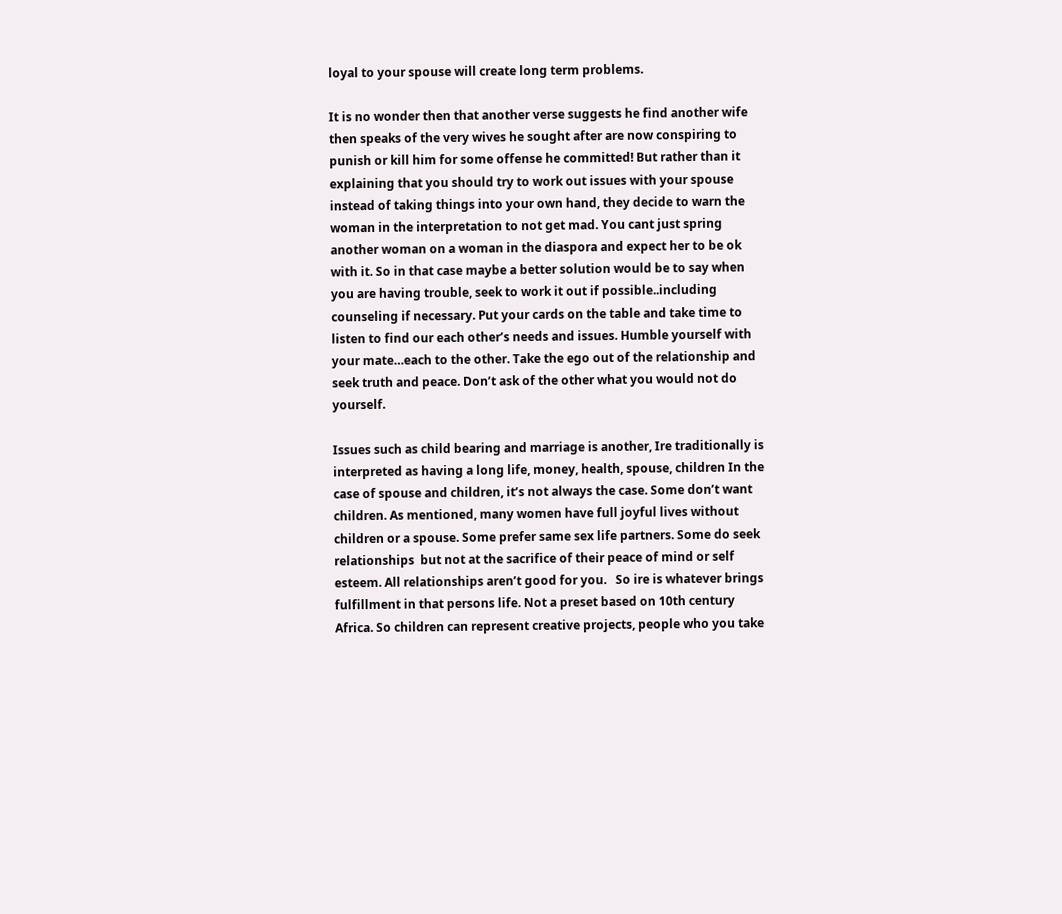loyal to your spouse will create long term problems.

It is no wonder then that another verse suggests he find another wife then speaks of the very wives he sought after are now conspiring to punish or kill him for some offense he committed! But rather than it explaining that you should try to work out issues with your spouse instead of taking things into your own hand, they decide to warn the woman in the interpretation to not get mad. You cant just spring another woman on a woman in the diaspora and expect her to be ok with it. So in that case maybe a better solution would be to say when you are having trouble, seek to work it out if possible..including counseling if necessary. Put your cards on the table and take time to listen to find our each other’s needs and issues. Humble yourself with your mate…each to the other. Take the ego out of the relationship and seek truth and peace. Don’t ask of the other what you would not do yourself.

Issues such as child bearing and marriage is another, Ire traditionally is interpreted as having a long life, money, health, spouse, children In the case of spouse and children, it’s not always the case. Some don’t want children. As mentioned, many women have full joyful lives without children or a spouse. Some prefer same sex life partners. Some do seek relationships  but not at the sacrifice of their peace of mind or self esteem. All relationships aren’t good for you.   So ire is whatever brings fulfillment in that persons life. Not a preset based on 10th century Africa. So children can represent creative projects, people who you take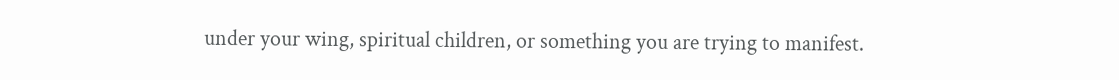under your wing, spiritual children, or something you are trying to manifest.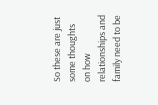So these are just some thoughts on how relationships and family need to be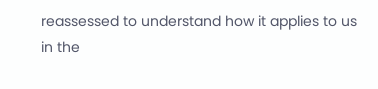reassessed to understand how it applies to us in the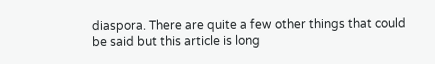diaspora. There are quite a few other things that could be said but this article is long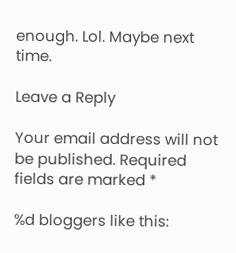enough. Lol. Maybe next time.

Leave a Reply

Your email address will not be published. Required fields are marked *

%d bloggers like this: